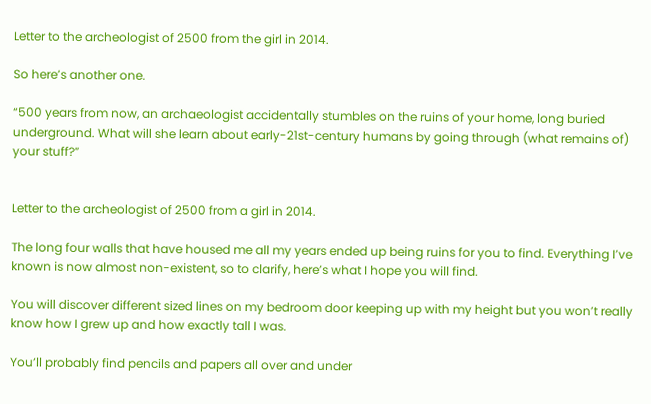Letter to the archeologist of 2500 from the girl in 2014.

So here’s another one.

“500 years from now, an archaeologist accidentally stumbles on the ruins of your home, long buried underground. What will she learn about early-21st-century humans by going through (what remains of) your stuff?”


Letter to the archeologist of 2500 from a girl in 2014.

The long four walls that have housed me all my years ended up being ruins for you to find. Everything I’ve known is now almost non-existent, so to clarify, here’s what I hope you will find.

You will discover different sized lines on my bedroom door keeping up with my height but you won’t really know how I grew up and how exactly tall I was.

You’ll probably find pencils and papers all over and under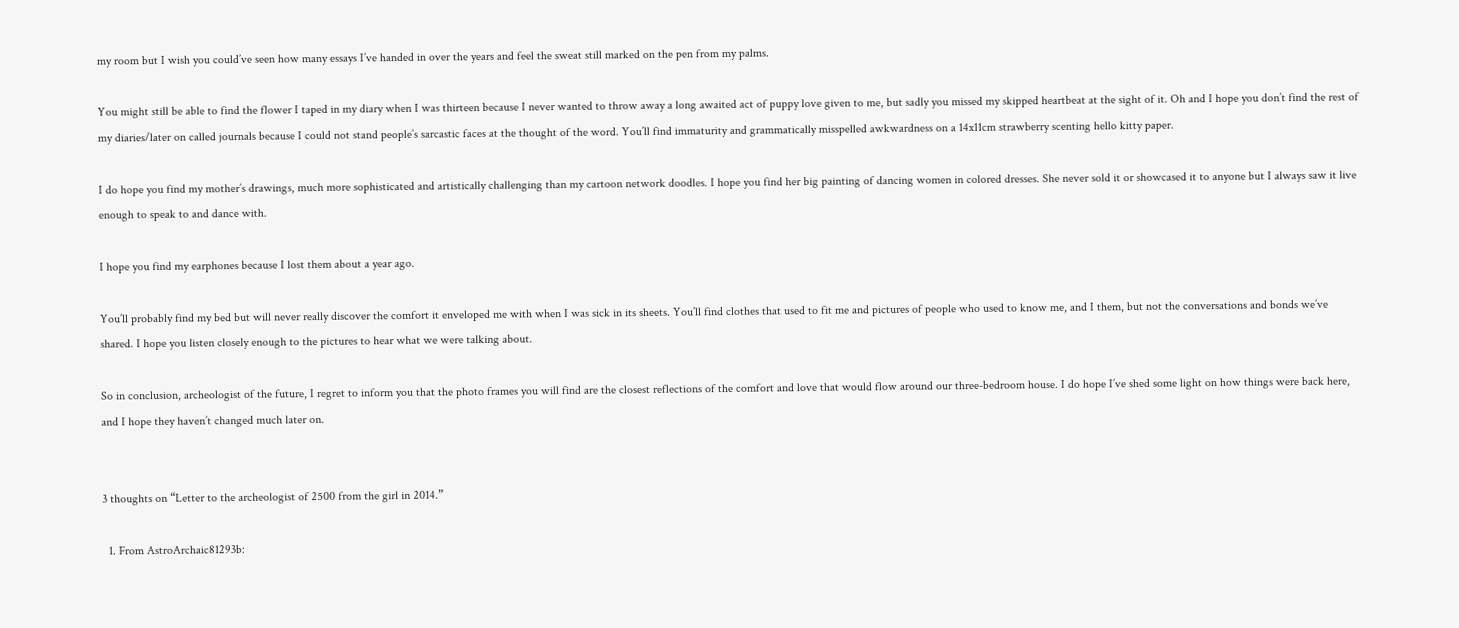my room but I wish you could’ve seen how many essays I’ve handed in over the years and feel the sweat still marked on the pen from my palms.

You might still be able to find the flower I taped in my diary when I was thirteen because I never wanted to throw away a long awaited act of puppy love given to me, but sadly you missed my skipped heartbeat at the sight of it. Oh and I hope you don’t find the rest of my diaries/later on called journals because I could not stand people’s sarcastic faces at the thought of the word. You’ll find immaturity and grammatically misspelled awkwardness on a 14x11cm strawberry scenting hello kitty paper.

I do hope you find my mother’s drawings, much more sophisticated and artistically challenging than my cartoon network doodles. I hope you find her big painting of dancing women in colored dresses. She never sold it or showcased it to anyone but I always saw it live enough to speak to and dance with.

I hope you find my earphones because I lost them about a year ago.

You’ll probably find my bed but will never really discover the comfort it enveloped me with when I was sick in its sheets. You’ll find clothes that used to fit me and pictures of people who used to know me, and I them, but not the conversations and bonds we’ve shared. I hope you listen closely enough to the pictures to hear what we were talking about.

So in conclusion, archeologist of the future, I regret to inform you that the photo frames you will find are the closest reflections of the comfort and love that would flow around our three-bedroom house. I do hope I’ve shed some light on how things were back here, and I hope they haven’t changed much later on.


3 thoughts on “Letter to the archeologist of 2500 from the girl in 2014.”

  1. From AstroArchaic81293b: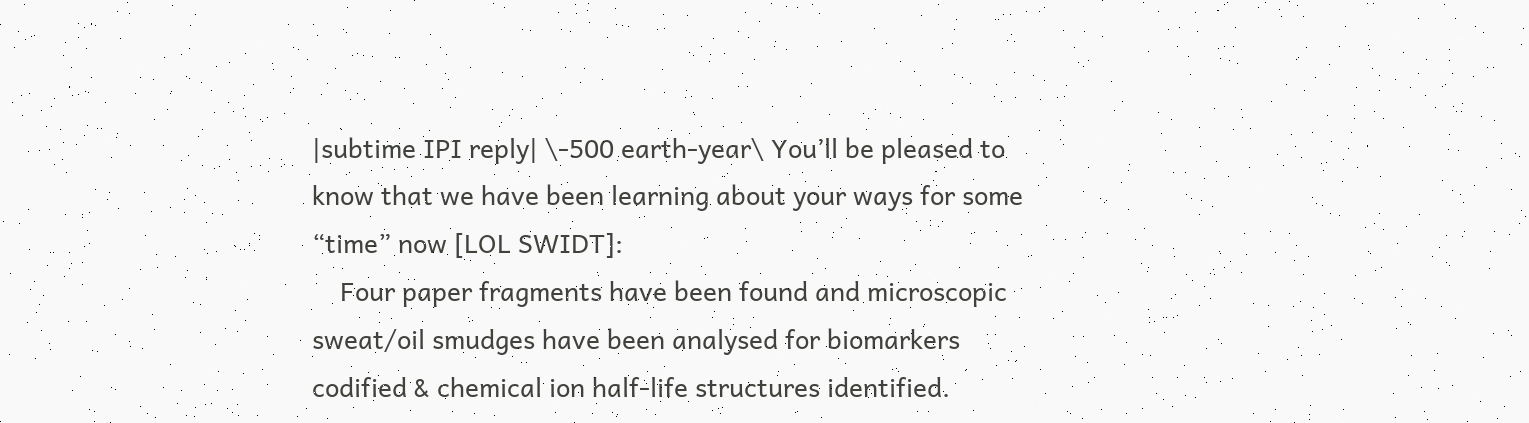|subtime IPI reply| \-500 earth-year\ You’ll be pleased to know that we have been learning about your ways for some “time” now [LOL SWIDT]:
    Four paper fragments have been found and microscopic sweat/oil smudges have been analysed for biomarkers codified & chemical ion half-life structures identified.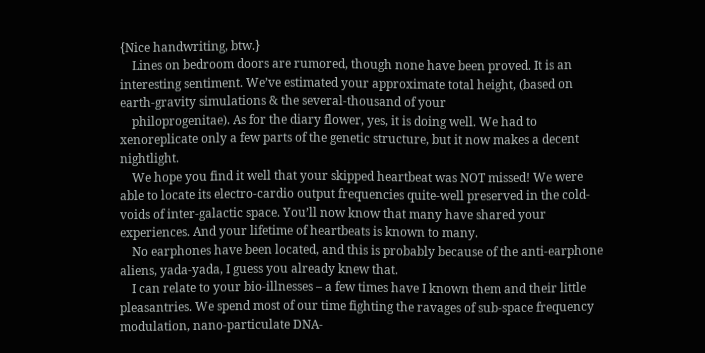{Nice handwriting, btw.}
    Lines on bedroom doors are rumored, though none have been proved. It is an interesting sentiment. We’ve estimated your approximate total height, (based on earth-gravity simulations & the several-thousand of your
    philoprogenitae). As for the diary flower, yes, it is doing well. We had to xenoreplicate only a few parts of the genetic structure, but it now makes a decent nightlight.
    We hope you find it well that your skipped heartbeat was NOT missed! We were able to locate its electro-cardio output frequencies quite-well preserved in the cold-voids of inter-galactic space. You’ll now know that many have shared your experiences. And your lifetime of heartbeats is known to many.
    No earphones have been located, and this is probably because of the anti-earphone aliens, yada-yada, I guess you already knew that.
    I can relate to your bio-illnesses – a few times have I known them and their little pleasantries. We spend most of our time fighting the ravages of sub-space frequency modulation, nano-particulate DNA-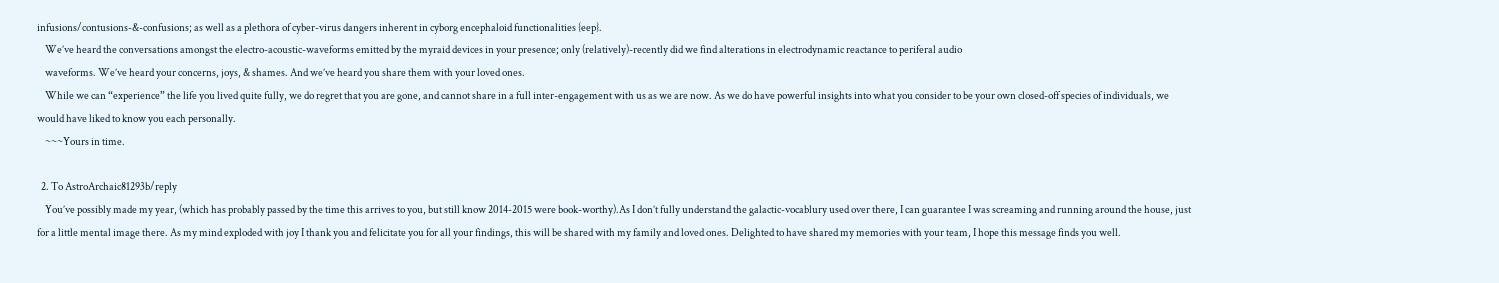infusions/contusions-&-confusions; as well as a plethora of cyber-virus dangers inherent in cyborg encephaloid functionalities {eep}.
    We’ve heard the conversations amongst the electro-acoustic-waveforms emitted by the myraid devices in your presence; only (relatively)-recently did we find alterations in electrodynamic reactance to periferal audio
    waveforms. We’ve heard your concerns, joys, & shames. And we’ve heard you share them with your loved ones.
    While we can “experience” the life you lived quite fully, we do regret that you are gone, and cannot share in a full inter-engagement with us as we are now. As we do have powerful insights into what you consider to be your own closed-off species of individuals, we would have liked to know you each personally.
    ~~~Yours in time.

  2. To AstroArchaic81293b/reply
    You’ve possibly made my year, (which has probably passed by the time this arrives to you, but still know 2014-2015 were book-worthy).As I don’t fully understand the galactic-vocablury used over there, I can guarantee I was screaming and running around the house, just for a little mental image there. As my mind exploded with joy I thank you and felicitate you for all your findings, this will be shared with my family and loved ones. Delighted to have shared my memories with your team, I hope this message finds you well.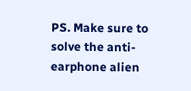PS. Make sure to solve the anti-earphone alien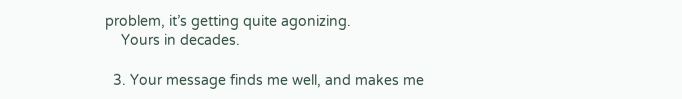problem, it’s getting quite agonizing.
    Yours in decades.

  3. Your message finds me well, and makes me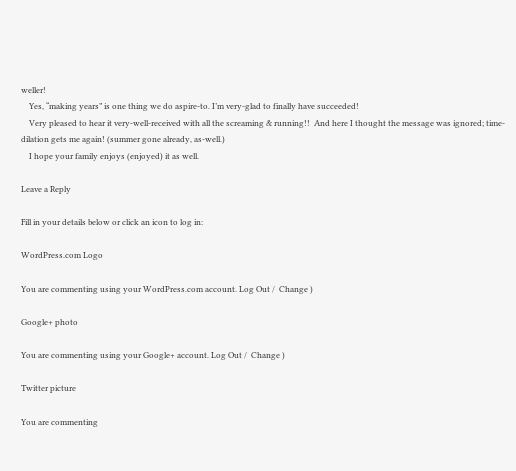weller!
    Yes, “making years” is one thing we do aspire-to. I’m very-glad to finally have succeeded!
    Very pleased to hear it very-well-received with all the screaming & running!!  And here I thought the message was ignored; time-dilation gets me again! (summer gone already, as-well.)
    I hope your family enjoys (enjoyed) it as well.

Leave a Reply

Fill in your details below or click an icon to log in:

WordPress.com Logo

You are commenting using your WordPress.com account. Log Out /  Change )

Google+ photo

You are commenting using your Google+ account. Log Out /  Change )

Twitter picture

You are commenting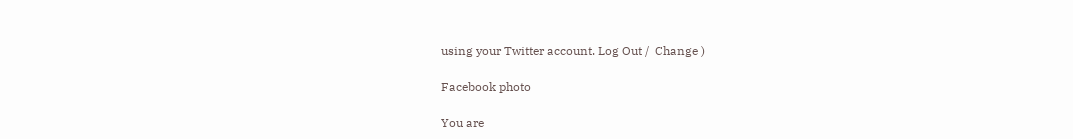using your Twitter account. Log Out /  Change )

Facebook photo

You are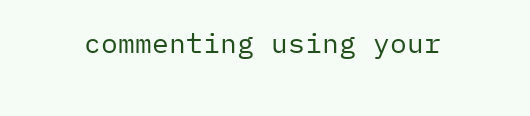commenting using your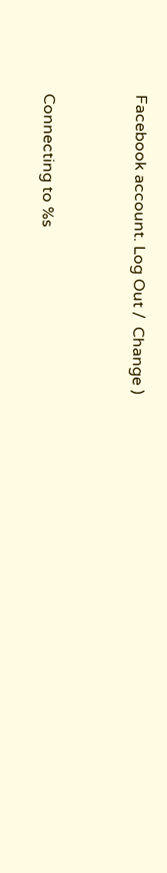Facebook account. Log Out /  Change )


Connecting to %s